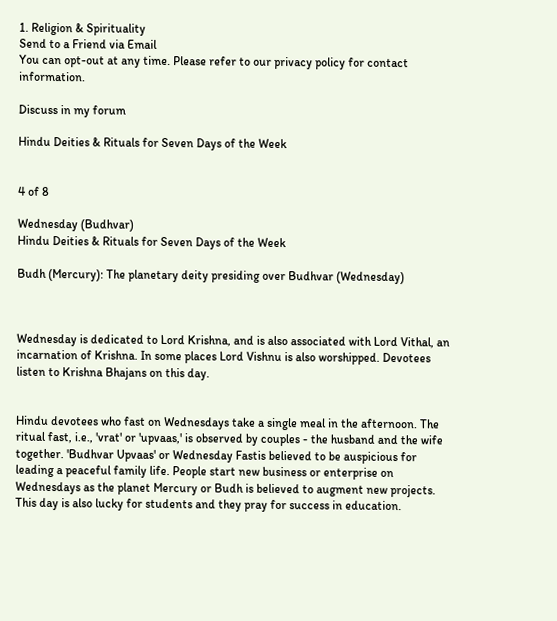1. Religion & Spirituality
Send to a Friend via Email
You can opt-out at any time. Please refer to our privacy policy for contact information.

Discuss in my forum

Hindu Deities & Rituals for Seven Days of the Week


4 of 8

Wednesday (Budhvar)
Hindu Deities & Rituals for Seven Days of the Week

Budh (Mercury): The planetary deity presiding over Budhvar (Wednesday)



Wednesday is dedicated to Lord Krishna, and is also associated with Lord Vithal, an incarnation of Krishna. In some places Lord Vishnu is also worshipped. Devotees listen to Krishna Bhajans on this day.


Hindu devotees who fast on Wednesdays take a single meal in the afternoon. The ritual fast, i.e., 'vrat' or 'upvaas,' is observed by couples - the husband and the wife together. 'Budhvar Upvaas' or Wednesday Fastis believed to be auspicious for leading a peaceful family life. People start new business or enterprise on Wednesdays as the planet Mercury or Budh is believed to augment new projects. This day is also lucky for students and they pray for success in education.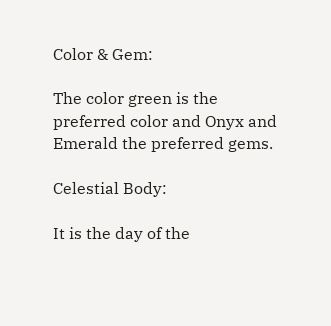Color & Gem:

The color green is the preferred color and Onyx and Emerald the preferred gems.

Celestial Body:

It is the day of the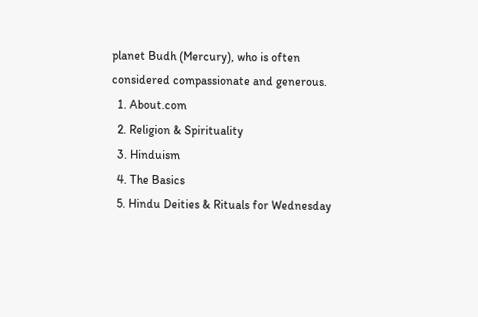planet Budh (Mercury), who is often considered compassionate and generous.
  1. About.com
  2. Religion & Spirituality
  3. Hinduism
  4. The Basics
  5. Hindu Deities & Rituals for Wednesday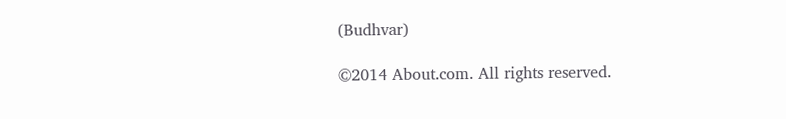(Budhvar)

©2014 About.com. All rights reserved.